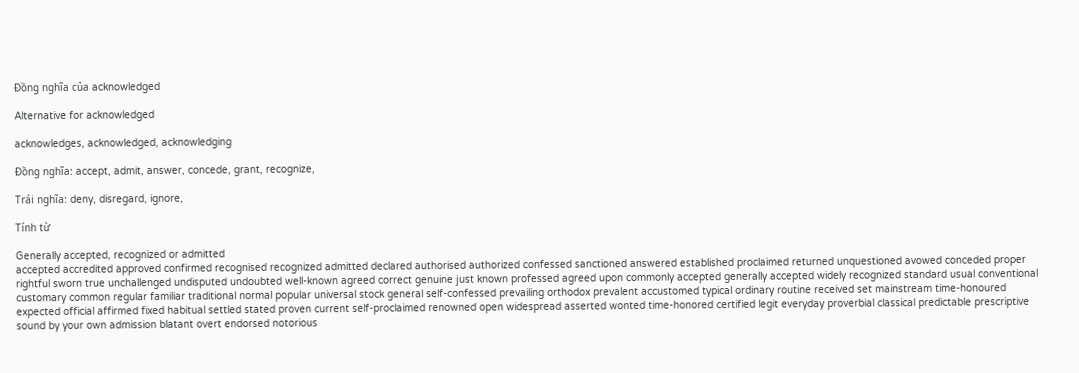Đồng nghĩa của acknowledged

Alternative for acknowledged

acknowledges, acknowledged, acknowledging

Đồng nghĩa: accept, admit, answer, concede, grant, recognize,

Trái nghĩa: deny, disregard, ignore,

Tính từ

Generally accepted, recognized or admitted
accepted accredited approved confirmed recognised recognized admitted declared authorised authorized confessed sanctioned answered established proclaimed returned unquestioned avowed conceded proper rightful sworn true unchallenged undisputed undoubted well-known agreed correct genuine just known professed agreed upon commonly accepted generally accepted widely recognized standard usual conventional customary common regular familiar traditional normal popular universal stock general self-confessed prevailing orthodox prevalent accustomed typical ordinary routine received set mainstream time-honoured expected official affirmed fixed habitual settled stated proven current self-proclaimed renowned open widespread asserted wonted time-honored certified legit everyday proverbial classical predictable prescriptive sound by your own admission blatant overt endorsed notorious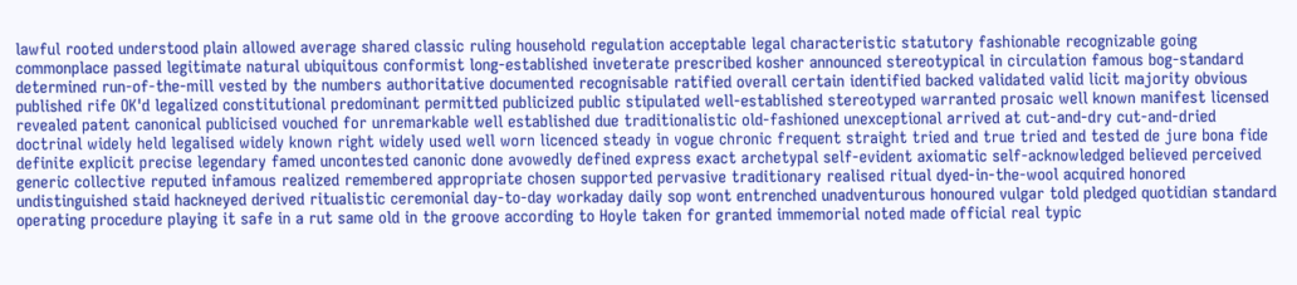lawful rooted understood plain allowed average shared classic ruling household regulation acceptable legal characteristic statutory fashionable recognizable going commonplace passed legitimate natural ubiquitous conformist long-established inveterate prescribed kosher announced stereotypical in circulation famous bog-standard determined run-of-the-mill vested by the numbers authoritative documented recognisable ratified overall certain identified backed validated valid licit majority obvious published rife OK'd legalized constitutional predominant permitted publicized public stipulated well-established stereotyped warranted prosaic well known manifest licensed revealed patent canonical publicised vouched for unremarkable well established due traditionalistic old-fashioned unexceptional arrived at cut-and-dry cut-and-dried doctrinal widely held legalised widely known right widely used well worn licenced steady in vogue chronic frequent straight tried and true tried and tested de jure bona fide definite explicit precise legendary famed uncontested canonic done avowedly defined express exact archetypal self-evident axiomatic self-acknowledged believed perceived generic collective reputed infamous realized remembered appropriate chosen supported pervasive traditionary realised ritual dyed-in-the-wool acquired honored undistinguished staid hackneyed derived ritualistic ceremonial day-to-day workaday daily sop wont entrenched unadventurous honoured vulgar told pledged quotidian standard operating procedure playing it safe in a rut same old in the groove according to Hoyle taken for granted immemorial noted made official real typic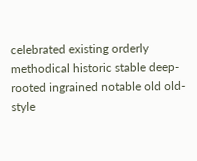celebrated existing orderly methodical historic stable deep-rooted ingrained notable old old-style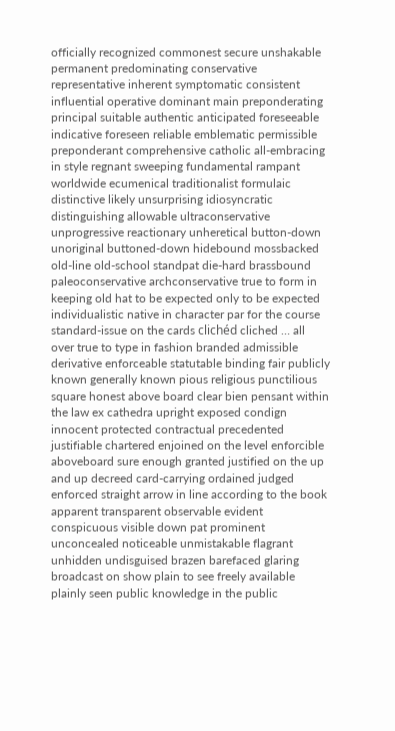officially recognized commonest secure unshakable permanent predominating conservative representative inherent symptomatic consistent influential operative dominant main preponderating principal suitable authentic anticipated foreseeable indicative foreseen reliable emblematic permissible preponderant comprehensive catholic all-embracing in style regnant sweeping fundamental rampant worldwide ecumenical traditionalist formulaic distinctive likely unsurprising idiosyncratic distinguishing allowable ultraconservative unprogressive reactionary unheretical button-down unoriginal buttoned-down hidebound mossbacked old-line old-school standpat die-hard brassbound paleoconservative archconservative true to form in keeping old hat to be expected only to be expected individualistic native in character par for the course standard-issue on the cards clichéd cliched … all over true to type in fashion branded admissible derivative enforceable statutable binding fair publicly known generally known pious religious punctilious square honest above board clear bien pensant within the law ex cathedra upright exposed condign innocent protected contractual precedented justifiable chartered enjoined on the level enforcible aboveboard sure enough granted justified on the up and up decreed card-carrying ordained judged enforced straight arrow in line according to the book apparent transparent observable evident conspicuous visible down pat prominent unconcealed noticeable unmistakable flagrant unhidden undisguised brazen barefaced glaring broadcast on show plain to see freely available plainly seen public knowledge in the public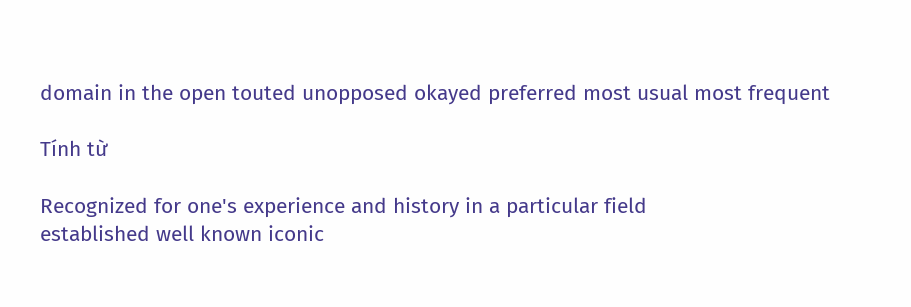domain in the open touted unopposed okayed preferred most usual most frequent

Tính từ

Recognized for one's experience and history in a particular field
established well known iconic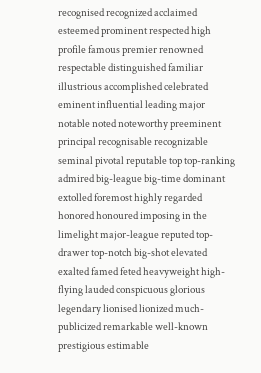recognised recognized acclaimed esteemed prominent respected high profile famous premier renowned respectable distinguished familiar illustrious accomplished celebrated eminent influential leading major notable noted noteworthy preeminent principal recognisable recognizable seminal pivotal reputable top top-ranking admired big-league big-time dominant extolled foremost highly regarded honored honoured imposing in the limelight major-league reputed top-drawer top-notch big-shot elevated exalted famed feted heavyweight high-flying lauded conspicuous glorious legendary lionised lionized much-publicized remarkable well-known prestigious estimable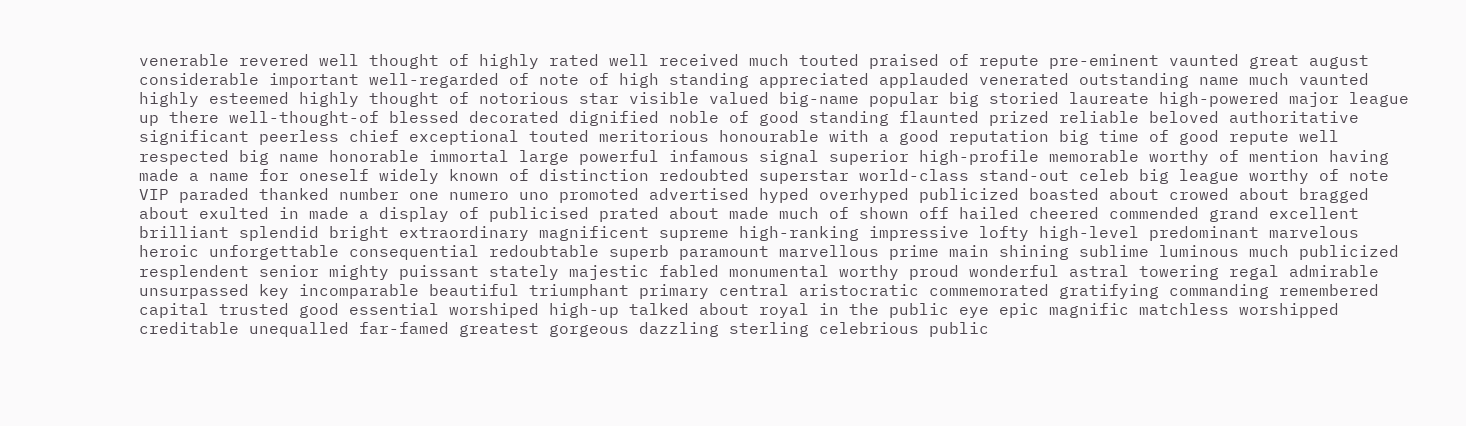venerable revered well thought of highly rated well received much touted praised of repute pre-eminent vaunted great august considerable important well-regarded of note of high standing appreciated applauded venerated outstanding name much vaunted highly esteemed highly thought of notorious star visible valued big-name popular big storied laureate high-powered major league up there well-thought-of blessed decorated dignified noble of good standing flaunted prized reliable beloved authoritative significant peerless chief exceptional touted meritorious honourable with a good reputation big time of good repute well respected big name honorable immortal large powerful infamous signal superior high-profile memorable worthy of mention having made a name for oneself widely known of distinction redoubted superstar world-class stand-out celeb big league worthy of note VIP paraded thanked number one numero uno promoted advertised hyped overhyped publicized boasted about crowed about bragged about exulted in made a display of publicised prated about made much of shown off hailed cheered commended grand excellent brilliant splendid bright extraordinary magnificent supreme high-ranking impressive lofty high-level predominant marvelous heroic unforgettable consequential redoubtable superb paramount marvellous prime main shining sublime luminous much publicized resplendent senior mighty puissant stately majestic fabled monumental worthy proud wonderful astral towering regal admirable unsurpassed key incomparable beautiful triumphant primary central aristocratic commemorated gratifying commanding remembered capital trusted good essential worshiped high-up talked about royal in the public eye epic magnific matchless worshipped creditable unequalled far-famed greatest gorgeous dazzling sterling celebrious public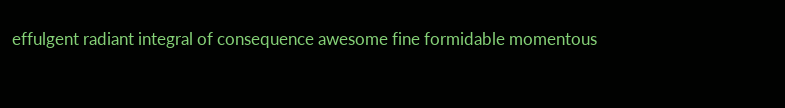effulgent radiant integral of consequence awesome fine formidable momentous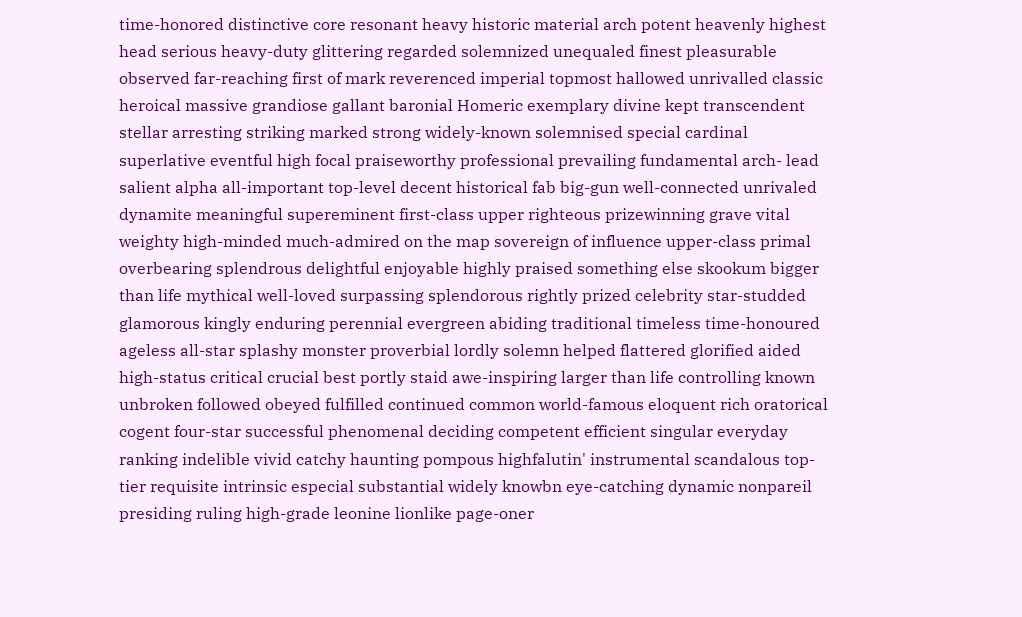time-honored distinctive core resonant heavy historic material arch potent heavenly highest head serious heavy-duty glittering regarded solemnized unequaled finest pleasurable observed far-reaching first of mark reverenced imperial topmost hallowed unrivalled classic heroical massive grandiose gallant baronial Homeric exemplary divine kept transcendent stellar arresting striking marked strong widely-known solemnised special cardinal superlative eventful high focal praiseworthy professional prevailing fundamental arch- lead salient alpha all-important top-level decent historical fab big-gun well-connected unrivaled dynamite meaningful supereminent first-class upper righteous prizewinning grave vital weighty high-minded much-admired on the map sovereign of influence upper-class primal overbearing splendrous delightful enjoyable highly praised something else skookum bigger than life mythical well-loved surpassing splendorous rightly prized celebrity star-studded glamorous kingly enduring perennial evergreen abiding traditional timeless time-honoured ageless all-star splashy monster proverbial lordly solemn helped flattered glorified aided high-status critical crucial best portly staid awe-inspiring larger than life controlling known unbroken followed obeyed fulfilled continued common world-famous eloquent rich oratorical cogent four-star successful phenomenal deciding competent efficient singular everyday ranking indelible vivid catchy haunting pompous highfalutin' instrumental scandalous top-tier requisite intrinsic especial substantial widely knowbn eye-catching dynamic nonpareil presiding ruling high-grade leonine lionlike page-oner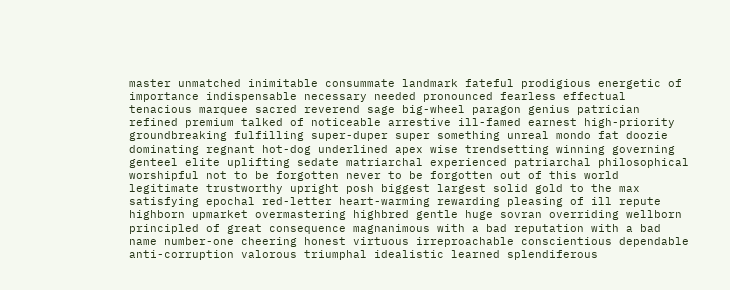master unmatched inimitable consummate landmark fateful prodigious energetic of importance indispensable necessary needed pronounced fearless effectual tenacious marquee sacred reverend sage big-wheel paragon genius patrician refined premium talked of noticeable arrestive ill-famed earnest high-priority groundbreaking fulfilling super-duper super something unreal mondo fat doozie dominating regnant hot-dog underlined apex wise trendsetting winning governing genteel elite uplifting sedate matriarchal experienced patriarchal philosophical worshipful not to be forgotten never to be forgotten out of this world legitimate trustworthy upright posh biggest largest solid gold to the max satisfying epochal red-letter heart-warming rewarding pleasing of ill repute highborn upmarket overmastering highbred gentle huge sovran overriding wellborn principled of great consequence magnanimous with a bad reputation with a bad name number-one cheering honest virtuous irreproachable conscientious dependable anti-corruption valorous triumphal idealistic learned splendiferous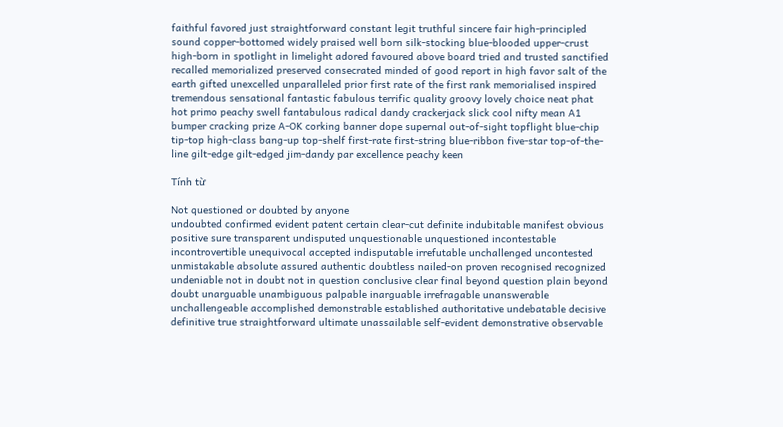faithful favored just straightforward constant legit truthful sincere fair high-principled sound copper-bottomed widely praised well born silk-stocking blue-blooded upper-crust high-born in spotlight in limelight adored favoured above board tried and trusted sanctified recalled memorialized preserved consecrated minded of good report in high favor salt of the earth gifted unexcelled unparalleled prior first rate of the first rank memorialised inspired tremendous sensational fantastic fabulous terrific quality groovy lovely choice neat phat hot primo peachy swell fantabulous radical dandy crackerjack slick cool nifty mean A1 bumper cracking prize A-OK corking banner dope supernal out-of-sight topflight blue-chip tip-top high-class bang-up top-shelf first-rate first-string blue-ribbon five-star top-of-the-line gilt-edge gilt-edged jim-dandy par excellence peachy keen

Tính từ

Not questioned or doubted by anyone
undoubted confirmed evident patent certain clear-cut definite indubitable manifest obvious positive sure transparent undisputed unquestionable unquestioned incontestable incontrovertible unequivocal accepted indisputable irrefutable unchallenged uncontested unmistakable absolute assured authentic doubtless nailed-on proven recognised recognized undeniable not in doubt not in question conclusive clear final beyond question plain beyond doubt unarguable unambiguous palpable inarguable irrefragable unanswerable unchallengeable accomplished demonstrable established authoritative undebatable decisive definitive true straightforward ultimate unassailable self-evident demonstrative observable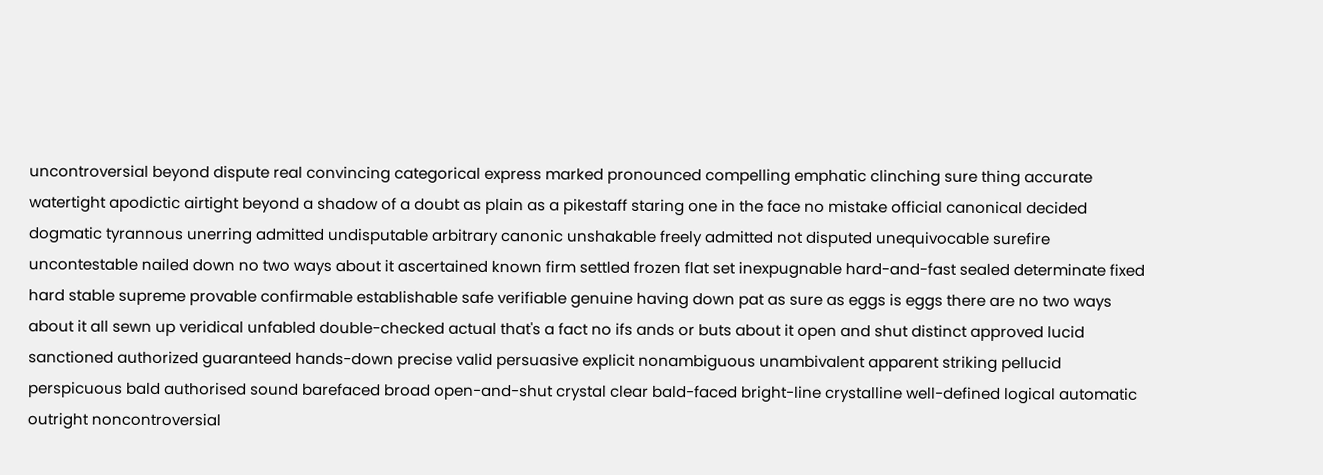uncontroversial beyond dispute real convincing categorical express marked pronounced compelling emphatic clinching sure thing accurate watertight apodictic airtight beyond a shadow of a doubt as plain as a pikestaff staring one in the face no mistake official canonical decided dogmatic tyrannous unerring admitted undisputable arbitrary canonic unshakable freely admitted not disputed unequivocable surefire uncontestable nailed down no two ways about it ascertained known firm settled frozen flat set inexpugnable hard-and-fast sealed determinate fixed hard stable supreme provable confirmable establishable safe verifiable genuine having down pat as sure as eggs is eggs there are no two ways about it all sewn up veridical unfabled double-checked actual that's a fact no ifs ands or buts about it open and shut distinct approved lucid sanctioned authorized guaranteed hands-down precise valid persuasive explicit nonambiguous unambivalent apparent striking pellucid perspicuous bald authorised sound barefaced broad open-and-shut crystal clear bald-faced bright-line crystalline well-defined logical automatic outright noncontroversial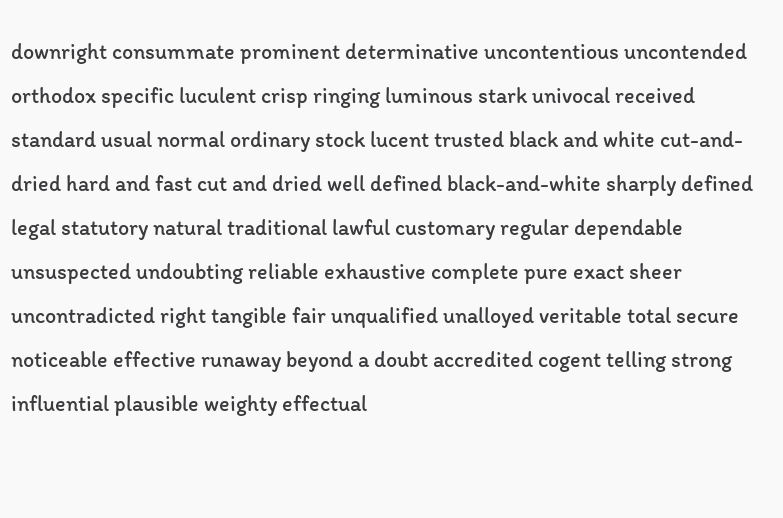downright consummate prominent determinative uncontentious uncontended orthodox specific luculent crisp ringing luminous stark univocal received standard usual normal ordinary stock lucent trusted black and white cut-and-dried hard and fast cut and dried well defined black-and-white sharply defined legal statutory natural traditional lawful customary regular dependable unsuspected undoubting reliable exhaustive complete pure exact sheer uncontradicted right tangible fair unqualified unalloyed veritable total secure noticeable effective runaway beyond a doubt accredited cogent telling strong influential plausible weighty effectual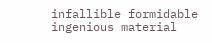infallible formidable ingenious material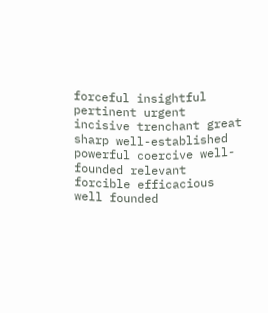forceful insightful pertinent urgent incisive trenchant great sharp well-established powerful coercive well-founded relevant forcible efficacious well founded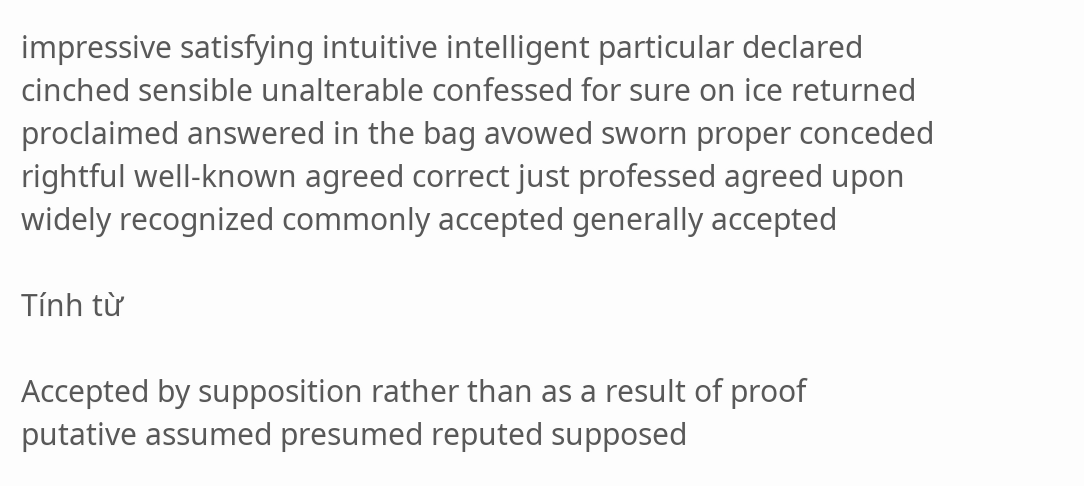impressive satisfying intuitive intelligent particular declared cinched sensible unalterable confessed for sure on ice returned proclaimed answered in the bag avowed sworn proper conceded rightful well-known agreed correct just professed agreed upon widely recognized commonly accepted generally accepted

Tính từ

Accepted by supposition rather than as a result of proof
putative assumed presumed reputed supposed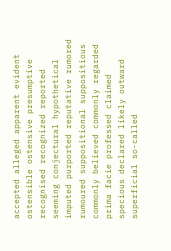accepted alleged apparent evident ostensible ostensive presumptive recognised recognized reported seeming conjectural hypothetical imputed purported reputative rumored rumoured suppositional suppositious commonly believed commonly regarded prima facie professed claimed specious declared likely outward superficial so-called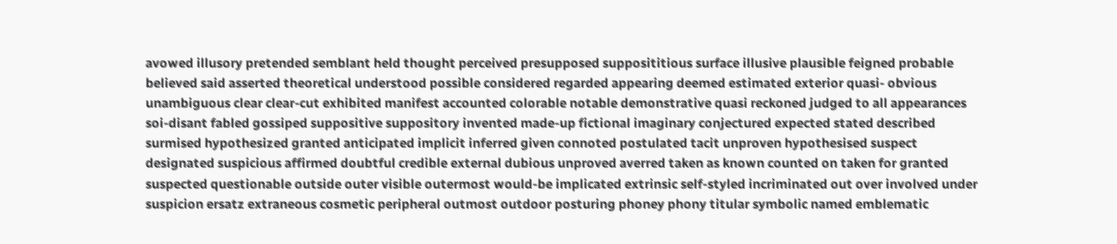avowed illusory pretended semblant held thought perceived presupposed supposititious surface illusive plausible feigned probable believed said asserted theoretical understood possible considered regarded appearing deemed estimated exterior quasi- obvious unambiguous clear clear-cut exhibited manifest accounted colorable notable demonstrative quasi reckoned judged to all appearances soi-disant fabled gossiped suppositive suppository invented made-up fictional imaginary conjectured expected stated described surmised hypothesized granted anticipated implicit inferred given connoted postulated tacit unproven hypothesised suspect designated suspicious affirmed doubtful credible external dubious unproved averred taken as known counted on taken for granted suspected questionable outside outer visible outermost would-be implicated extrinsic self-styled incriminated out over involved under suspicion ersatz extraneous cosmetic peripheral outmost outdoor posturing phoney phony titular symbolic named emblematic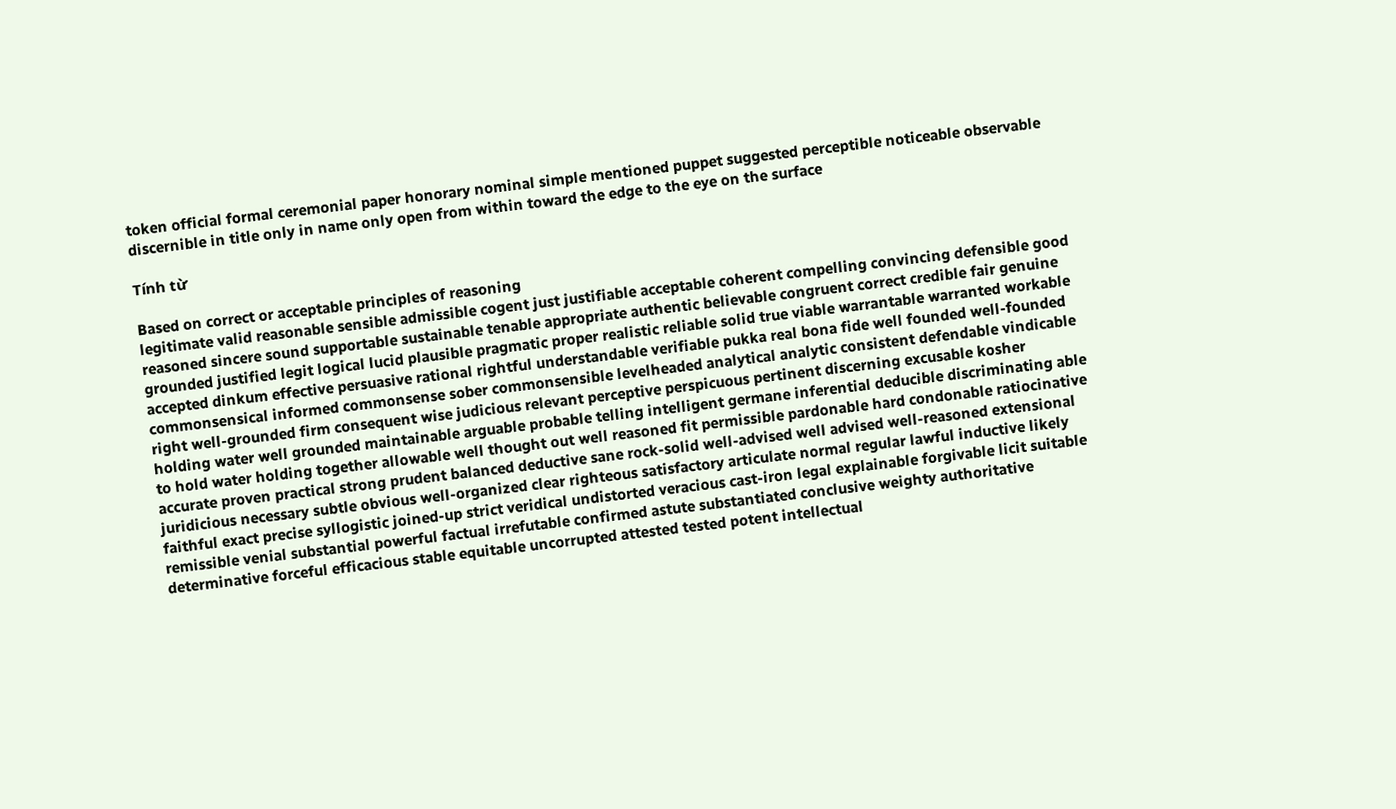token official formal ceremonial paper honorary nominal simple mentioned puppet suggested perceptible noticeable observable discernible in title only in name only open from within toward the edge to the eye on the surface

Tính từ

Based on correct or acceptable principles of reasoning
legitimate valid reasonable sensible admissible cogent just justifiable acceptable coherent compelling convincing defensible good reasoned sincere sound supportable sustainable tenable appropriate authentic believable congruent correct credible fair genuine grounded justified legit logical lucid plausible pragmatic proper realistic reliable solid true viable warrantable warranted workable accepted dinkum effective persuasive rational rightful understandable verifiable pukka real bona fide well founded well-founded commonsensical informed commonsense sober commonsensible levelheaded analytical analytic consistent defendable vindicable right well-grounded firm consequent wise judicious relevant perceptive perspicuous pertinent discerning excusable kosher holding water well grounded maintainable arguable probable telling intelligent germane inferential deducible discriminating able to hold water holding together allowable well thought out well reasoned fit permissible pardonable hard condonable ratiocinative accurate proven practical strong prudent balanced deductive sane rock-solid well-advised well advised well-reasoned extensional juridicious necessary subtle obvious well-organized clear righteous satisfactory articulate normal regular lawful inductive likely faithful exact precise syllogistic joined-up strict veridical undistorted veracious cast-iron legal explainable forgivable licit suitable remissible venial substantial powerful factual irrefutable confirmed astute substantiated conclusive weighty authoritative determinative forceful efficacious stable equitable uncorrupted attested tested potent intellectual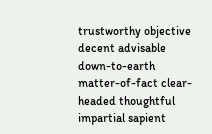trustworthy objective decent advisable down-to-earth matter-of-fact clear-headed thoughtful impartial sapient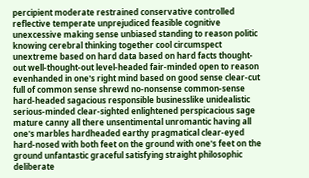percipient moderate restrained conservative controlled reflective temperate unprejudiced feasible cognitive unexcessive making sense unbiased standing to reason politic knowing cerebral thinking together cool circumspect unextreme based on hard data based on hard facts thought-out well-thought-out level-headed fair-minded open to reason evenhanded in one's right mind based on good sense clear-cut full of common sense shrewd no-nonsense common-sense hard-headed sagacious responsible businesslike unidealistic serious-minded clear-sighted enlightened perspicacious sage mature canny all there unsentimental unromantic having all one's marbles hardheaded earthy pragmatical clear-eyed hard-nosed with both feet on the ground with one's feet on the ground unfantastic graceful satisfying straight philosophic deliberate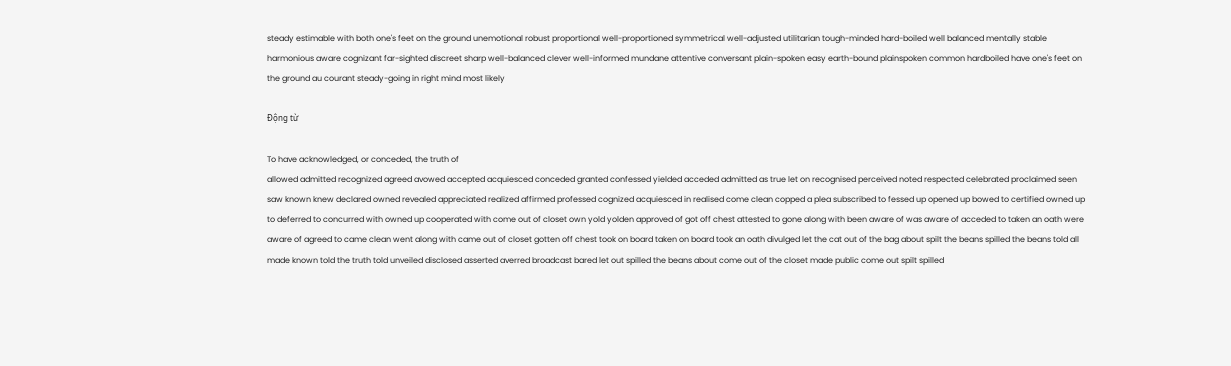steady estimable with both one's feet on the ground unemotional robust proportional well-proportioned symmetrical well-adjusted utilitarian tough-minded hard-boiled well balanced mentally stable harmonious aware cognizant far-sighted discreet sharp well-balanced clever well-informed mundane attentive conversant plain-spoken easy earth-bound plainspoken common hardboiled have one's feet on the ground au courant steady-going in right mind most likely

Động từ

To have acknowledged, or conceded, the truth of
allowed admitted recognized agreed avowed accepted acquiesced conceded granted confessed yielded acceded admitted as true let on recognised perceived noted respected celebrated proclaimed seen saw known knew declared owned revealed appreciated realized affirmed professed cognized acquiesced in realised come clean copped a plea subscribed to fessed up opened up bowed to certified owned up to deferred to concurred with owned up cooperated with come out of closet own yold yolden approved of got off chest attested to gone along with been aware of was aware of acceded to taken an oath were aware of agreed to came clean went along with came out of closet gotten off chest took on board taken on board took an oath divulged let the cat out of the bag about spilt the beans spilled the beans told all made known told the truth told unveiled disclosed asserted averred broadcast bared let out spilled the beans about come out of the closet made public come out spilt spilled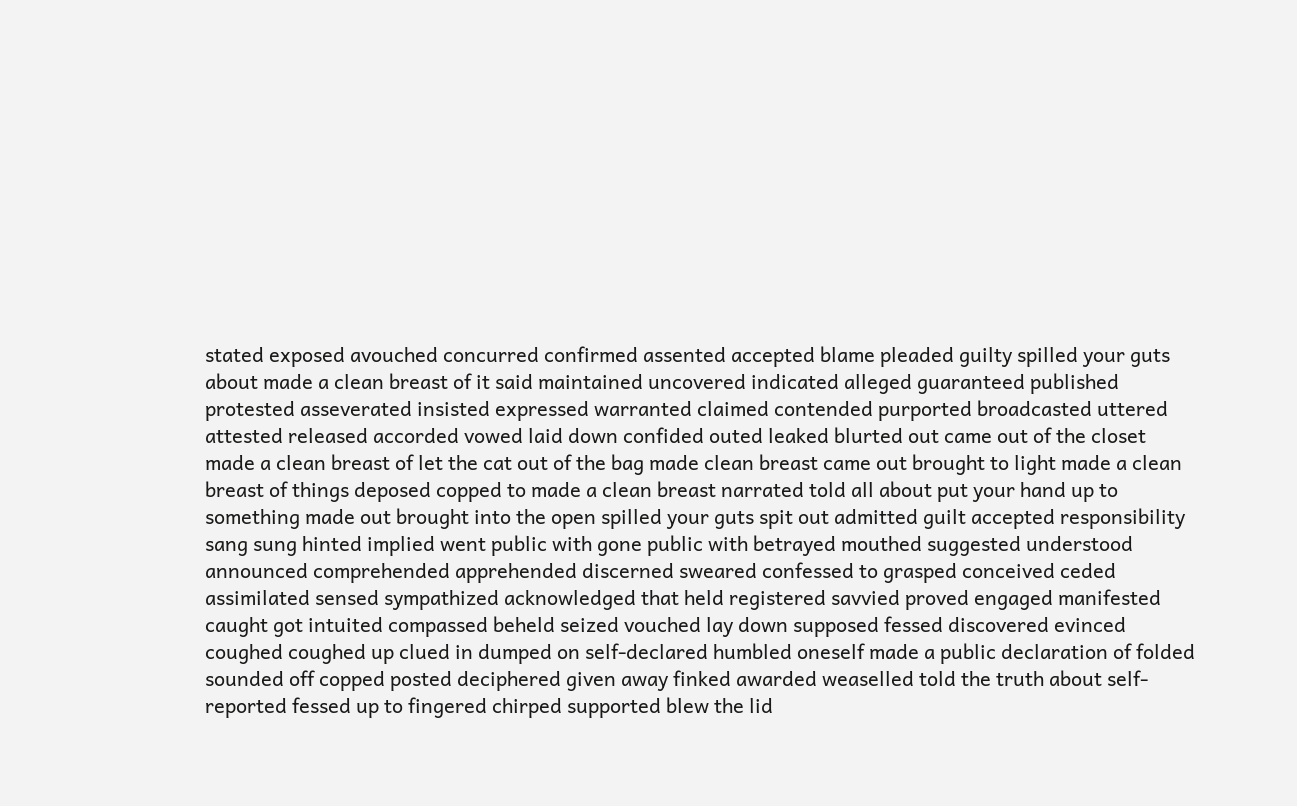stated exposed avouched concurred confirmed assented accepted blame pleaded guilty spilled your guts about made a clean breast of it said maintained uncovered indicated alleged guaranteed published protested asseverated insisted expressed warranted claimed contended purported broadcasted uttered attested released accorded vowed laid down confided outed leaked blurted out came out of the closet made a clean breast of let the cat out of the bag made clean breast came out brought to light made a clean breast of things deposed copped to made a clean breast narrated told all about put your hand up to something made out brought into the open spilled your guts spit out admitted guilt accepted responsibility sang sung hinted implied went public with gone public with betrayed mouthed suggested understood announced comprehended apprehended discerned sweared confessed to grasped conceived ceded assimilated sensed sympathized acknowledged that held registered savvied proved engaged manifested caught got intuited compassed beheld seized vouched lay down supposed fessed discovered evinced coughed coughed up clued in dumped on self-declared humbled oneself made a public declaration of folded sounded off copped posted deciphered given away finked awarded weaselled told the truth about self-reported fessed up to fingered chirped supported blew the lid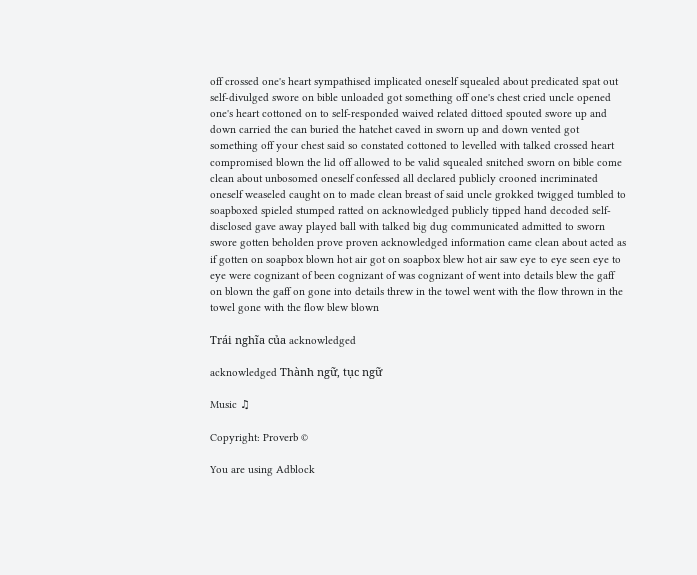off crossed one's heart sympathised implicated oneself squealed about predicated spat out self-divulged swore on bible unloaded got something off one's chest cried uncle opened one's heart cottoned on to self-responded waived related dittoed spouted swore up and down carried the can buried the hatchet caved in sworn up and down vented got something off your chest said so constated cottoned to levelled with talked crossed heart compromised blown the lid off allowed to be valid squealed snitched sworn on bible come clean about unbosomed oneself confessed all declared publicly crooned incriminated oneself weaseled caught on to made clean breast of said uncle grokked twigged tumbled to soapboxed spieled stumped ratted on acknowledged publicly tipped hand decoded self-disclosed gave away played ball with talked big dug communicated admitted to sworn swore gotten beholden prove proven acknowledged information came clean about acted as if gotten on soapbox blown hot air got on soapbox blew hot air saw eye to eye seen eye to eye were cognizant of been cognizant of was cognizant of went into details blew the gaff on blown the gaff on gone into details threw in the towel went with the flow thrown in the towel gone with the flow blew blown

Trái nghĩa của acknowledged

acknowledged Thành ngữ, tục ngữ

Music ♫

Copyright: Proverb ©

You are using Adblock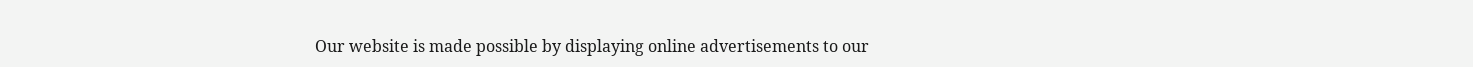Our website is made possible by displaying online advertisements to our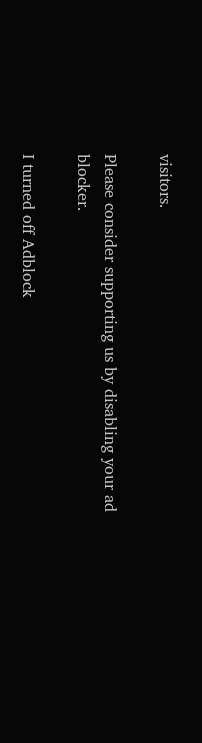visitors.

Please consider supporting us by disabling your ad blocker.

I turned off Adblock